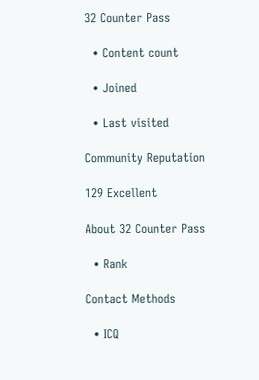32 Counter Pass

  • Content count

  • Joined

  • Last visited

Community Reputation

129 Excellent

About 32 Counter Pass

  • Rank

Contact Methods

  • ICQ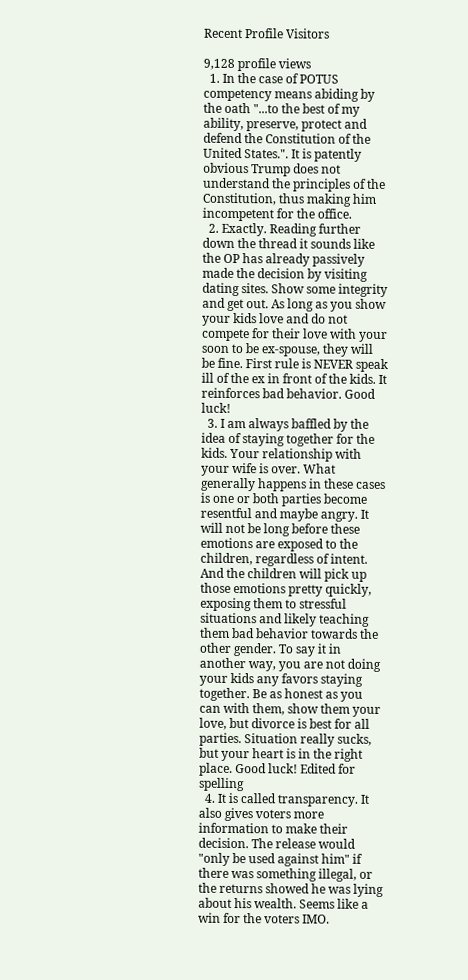Recent Profile Visitors

9,128 profile views
  1. In the case of POTUS competency means abiding by the oath "...to the best of my ability, preserve, protect and defend the Constitution of the United States.". It is patently obvious Trump does not understand the principles of the Constitution, thus making him incompetent for the office.
  2. Exactly. Reading further down the thread it sounds like the OP has already passively made the decision by visiting dating sites. Show some integrity and get out. As long as you show your kids love and do not compete for their love with your soon to be ex-spouse, they will be fine. First rule is NEVER speak ill of the ex in front of the kids. It reinforces bad behavior. Good luck!
  3. I am always baffled by the idea of staying together for the kids. Your relationship with your wife is over. What generally happens in these cases is one or both parties become resentful and maybe angry. It will not be long before these emotions are exposed to the children, regardless of intent. And the children will pick up those emotions pretty quickly, exposing them to stressful situations and likely teaching them bad behavior towards the other gender. To say it in another way, you are not doing your kids any favors staying together. Be as honest as you can with them, show them your love, but divorce is best for all parties. Situation really sucks, but your heart is in the right place. Good luck! Edited for spelling
  4. It is called transparency. It also gives voters more information to make their decision. The release would "only be used against him" if there was something illegal, or the returns showed he was lying about his wealth. Seems like a win for the voters IMO.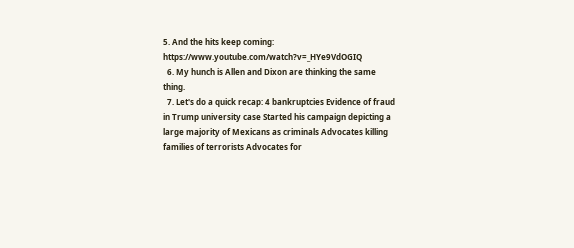5. And the hits keep coming: https://www.youtube.com/watch?v=_HYe9VdOGIQ
  6. My hunch is Allen and Dixon are thinking the same thing.
  7. Let's do a quick recap: 4 bankruptcies Evidence of fraud in Trump university case Started his campaign depicting a large majority of Mexicans as criminals Advocates killing families of terrorists Advocates for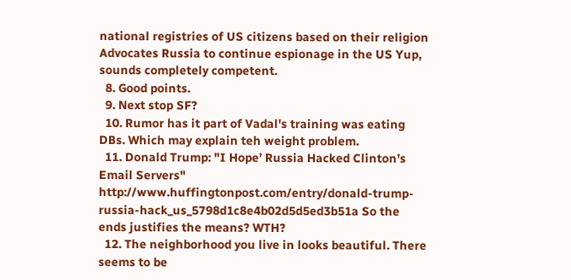national registries of US citizens based on their religion Advocates Russia to continue espionage in the US Yup, sounds completely competent.
  8. Good points.
  9. Next stop SF?
  10. Rumor has it part of Vadal's training was eating DBs. Which may explain teh weight problem.
  11. Donald Trump: "I Hope’ Russia Hacked Clinton’s Email Servers" http://www.huffingtonpost.com/entry/donald-trump-russia-hack_us_5798d1c8e4b02d5d5ed3b51a So the ends justifies the means? WTH?
  12. The neighborhood you live in looks beautiful. There seems to be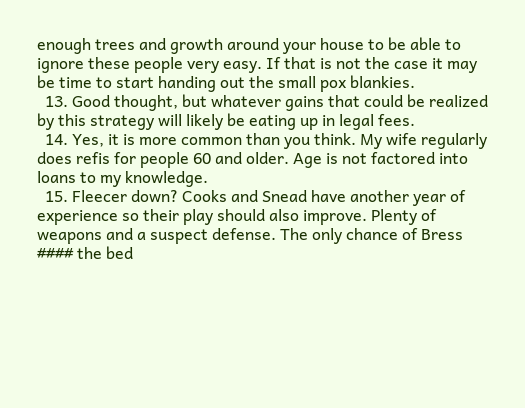enough trees and growth around your house to be able to ignore these people very easy. If that is not the case it may be time to start handing out the small pox blankies.
  13. Good thought, but whatever gains that could be realized by this strategy will likely be eating up in legal fees.
  14. Yes, it is more common than you think. My wife regularly does refis for people 60 and older. Age is not factored into loans to my knowledge.
  15. Fleecer down? Cooks and Snead have another year of experience so their play should also improve. Plenty of weapons and a suspect defense. The only chance of Bress #### the bed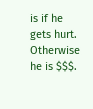is if he gets hurt. Otherwise he is $$$.